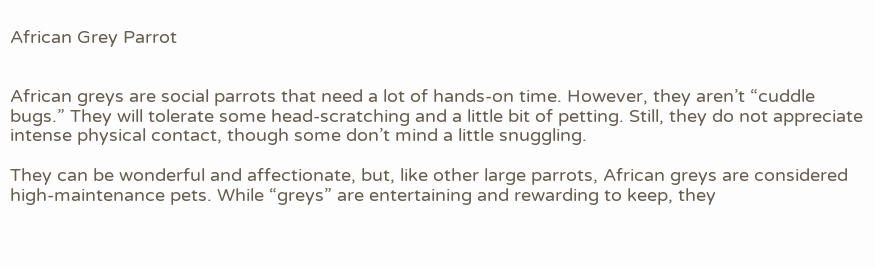African Grey Parrot


African greys are social parrots that need a lot of hands-on time. However, they aren’t “cuddle bugs.” They will tolerate some head-scratching and a little bit of petting. Still, they do not appreciate intense physical contact, though some don’t mind a little snuggling.

They can be wonderful and affectionate, but, like other large parrots, African greys are considered high-maintenance pets. While “greys” are entertaining and rewarding to keep, they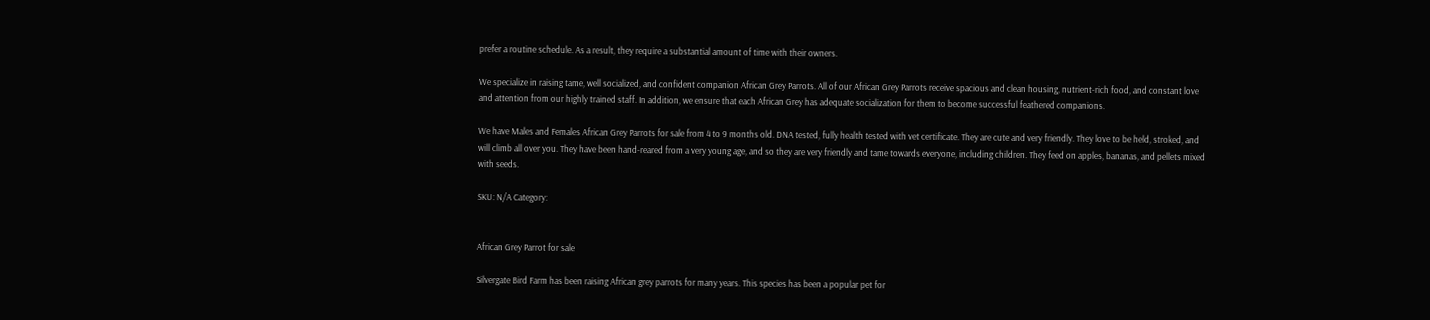prefer a routine schedule. As a result, they require a substantial amount of time with their owners.

We specialize in raising tame, well socialized, and confident companion African Grey Parrots. All of our African Grey Parrots receive spacious and clean housing, nutrient-rich food, and constant love and attention from our highly trained staff. In addition, we ensure that each African Grey has adequate socialization for them to become successful feathered companions.

We have Males and Females African Grey Parrots for sale from 4 to 9 months old. DNA tested, fully health tested with vet certificate. They are cute and very friendly. They love to be held, stroked, and will climb all over you. They have been hand-reared from a very young age, and so they are very friendly and tame towards everyone, including children. They feed on apples, bananas, and pellets mixed with seeds.

SKU: N/A Category:


African Grey Parrot for sale

Silvergate Bird Farm has been raising African grey parrots for many years. This species has been a popular pet for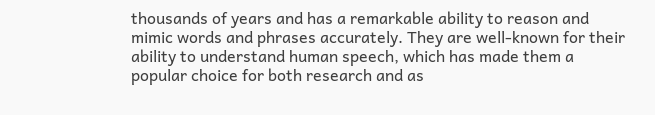thousands of years and has a remarkable ability to reason and mimic words and phrases accurately. They are well-known for their ability to understand human speech, which has made them a popular choice for both research and as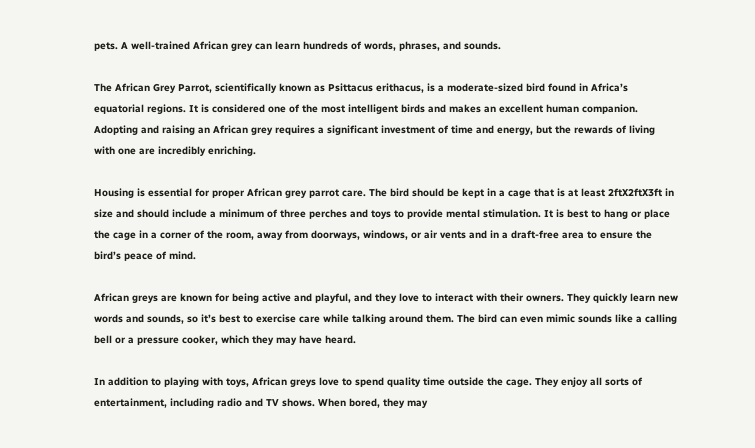pets. A well-trained African grey can learn hundreds of words, phrases, and sounds.

The African Grey Parrot, scientifically known as Psittacus erithacus, is a moderate-sized bird found in Africa’s equatorial regions. It is considered one of the most intelligent birds and makes an excellent human companion. Adopting and raising an African grey requires a significant investment of time and energy, but the rewards of living with one are incredibly enriching.

Housing is essential for proper African grey parrot care. The bird should be kept in a cage that is at least 2ftX2ftX3ft in size and should include a minimum of three perches and toys to provide mental stimulation. It is best to hang or place the cage in a corner of the room, away from doorways, windows, or air vents and in a draft-free area to ensure the bird’s peace of mind.

African greys are known for being active and playful, and they love to interact with their owners. They quickly learn new words and sounds, so it’s best to exercise care while talking around them. The bird can even mimic sounds like a calling bell or a pressure cooker, which they may have heard.

In addition to playing with toys, African greys love to spend quality time outside the cage. They enjoy all sorts of entertainment, including radio and TV shows. When bored, they may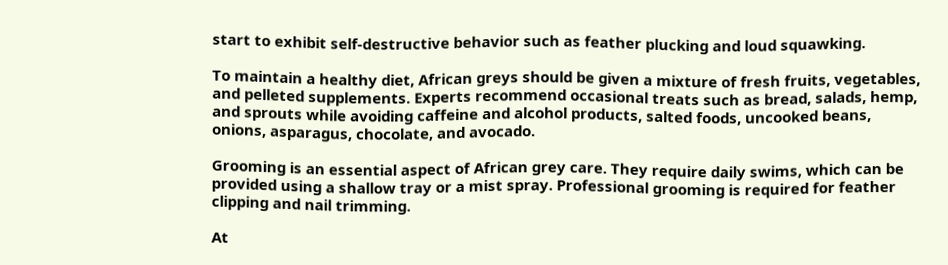start to exhibit self-destructive behavior such as feather plucking and loud squawking.

To maintain a healthy diet, African greys should be given a mixture of fresh fruits, vegetables, and pelleted supplements. Experts recommend occasional treats such as bread, salads, hemp, and sprouts while avoiding caffeine and alcohol products, salted foods, uncooked beans, onions, asparagus, chocolate, and avocado.

Grooming is an essential aspect of African grey care. They require daily swims, which can be provided using a shallow tray or a mist spray. Professional grooming is required for feather clipping and nail trimming.

At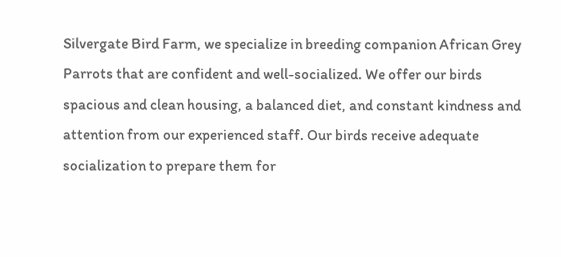Silvergate Bird Farm, we specialize in breeding companion African Grey Parrots that are confident and well-socialized. We offer our birds spacious and clean housing, a balanced diet, and constant kindness and attention from our experienced staff. Our birds receive adequate socialization to prepare them for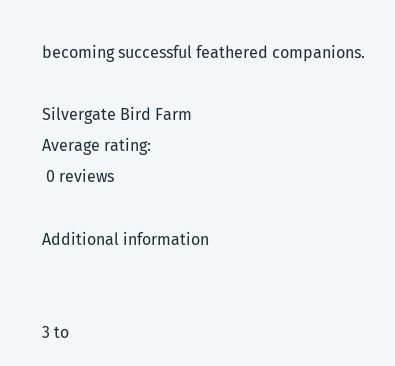becoming successful feathered companions.

Silvergate Bird Farm
Average rating:
 0 reviews

Additional information


3 to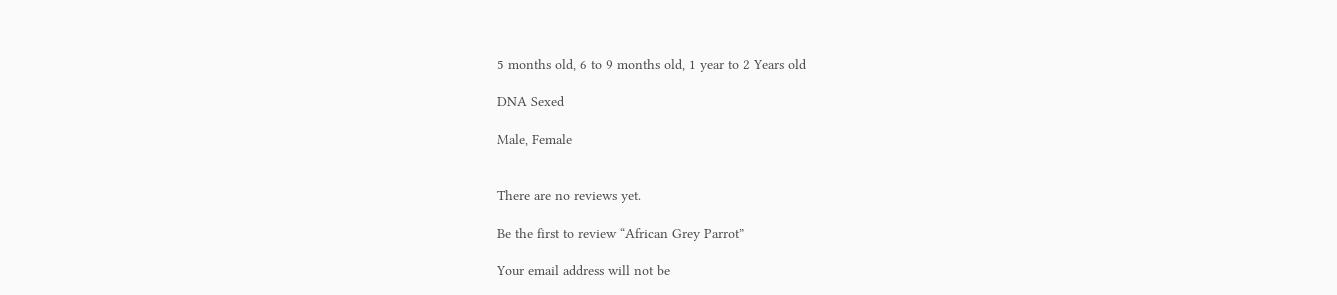5 months old, 6 to 9 months old, 1 year to 2 Years old

DNA Sexed

Male, Female


There are no reviews yet.

Be the first to review “African Grey Parrot”

Your email address will not be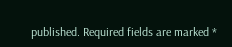published. Required fields are marked *